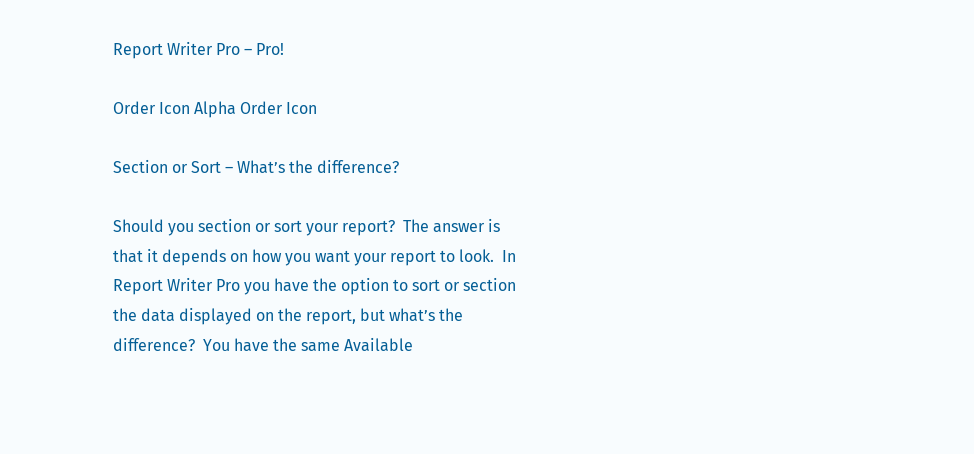Report Writer Pro – Pro!

Order Icon Alpha Order Icon

Section or Sort – What’s the difference?

Should you section or sort your report?  The answer is that it depends on how you want your report to look.  In Report Writer Pro you have the option to sort or section the data displayed on the report, but what’s the difference?  You have the same Available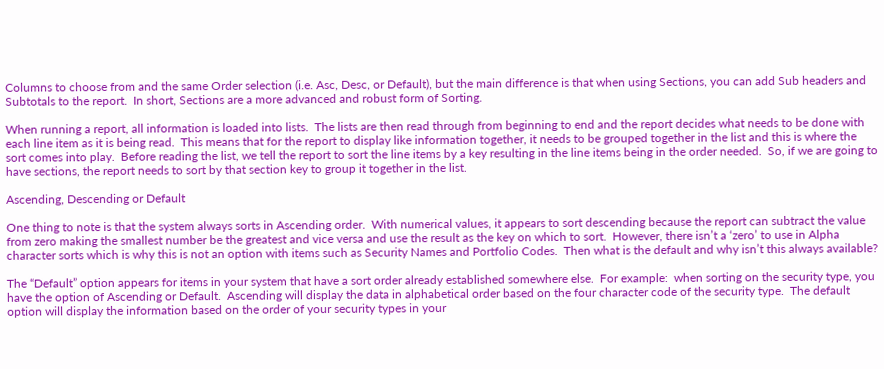Columns to choose from and the same Order selection (i.e. Asc, Desc, or Default), but the main difference is that when using Sections, you can add Sub headers and Subtotals to the report.  In short, Sections are a more advanced and robust form of Sorting.

When running a report, all information is loaded into lists.  The lists are then read through from beginning to end and the report decides what needs to be done with each line item as it is being read.  This means that for the report to display like information together, it needs to be grouped together in the list and this is where the sort comes into play.  Before reading the list, we tell the report to sort the line items by a key resulting in the line items being in the order needed.  So, if we are going to have sections, the report needs to sort by that section key to group it together in the list.

Ascending, Descending or Default

One thing to note is that the system always sorts in Ascending order.  With numerical values, it appears to sort descending because the report can subtract the value from zero making the smallest number be the greatest and vice versa and use the result as the key on which to sort.  However, there isn’t a ‘zero’ to use in Alpha character sorts which is why this is not an option with items such as Security Names and Portfolio Codes.  Then what is the default and why isn’t this always available?

The “Default” option appears for items in your system that have a sort order already established somewhere else.  For example:  when sorting on the security type, you have the option of Ascending or Default.  Ascending will display the data in alphabetical order based on the four character code of the security type.  The default option will display the information based on the order of your security types in your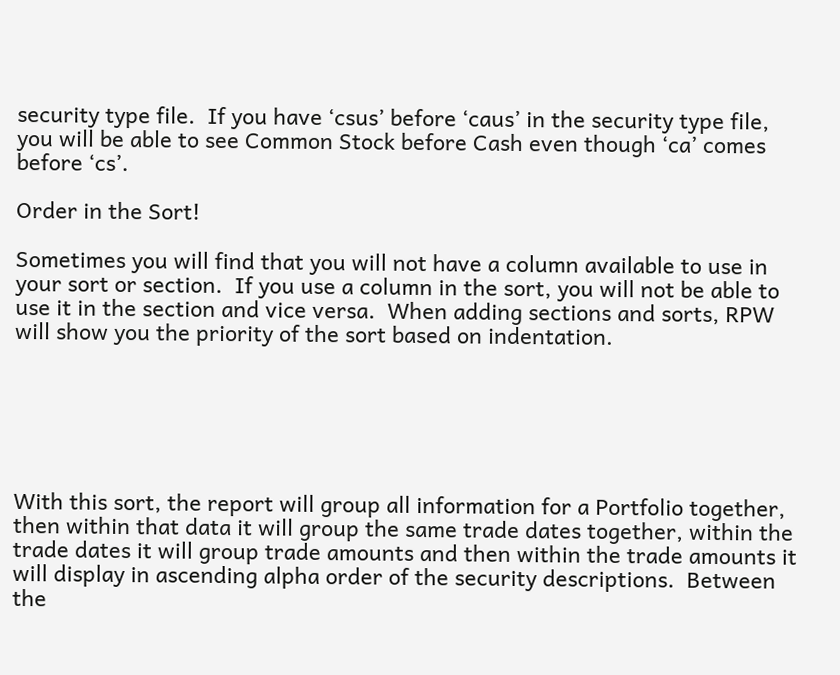security type file.  If you have ‘csus’ before ‘caus’ in the security type file, you will be able to see Common Stock before Cash even though ‘ca’ comes before ‘cs’.

Order in the Sort!

Sometimes you will find that you will not have a column available to use in your sort or section.  If you use a column in the sort, you will not be able to use it in the section and vice versa.  When adding sections and sorts, RPW will show you the priority of the sort based on indentation.






With this sort, the report will group all information for a Portfolio together, then within that data it will group the same trade dates together, within the trade dates it will group trade amounts and then within the trade amounts it will display in ascending alpha order of the security descriptions.  Between the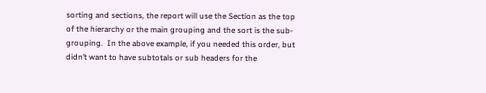sorting and sections, the report will use the Section as the top of the hierarchy or the main grouping and the sort is the sub-grouping.  In the above example, if you needed this order, but didn’t want to have subtotals or sub headers for the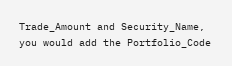Trade_Amount and Security_Name, you would add the Portfolio_Code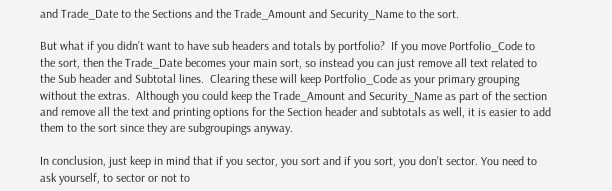and Trade_Date to the Sections and the Trade_Amount and Security_Name to the sort.

But what if you didn’t want to have sub headers and totals by portfolio?  If you move Portfolio_Code to the sort, then the Trade_Date becomes your main sort, so instead you can just remove all text related to the Sub header and Subtotal lines.  Clearing these will keep Portfolio_Code as your primary grouping without the extras.  Although you could keep the Trade_Amount and Security_Name as part of the section and remove all the text and printing options for the Section header and subtotals as well, it is easier to add them to the sort since they are subgroupings anyway.

In conclusion, just keep in mind that if you sector, you sort and if you sort, you don’t sector. You need to ask yourself, to sector or not to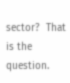sector?  That is the question.